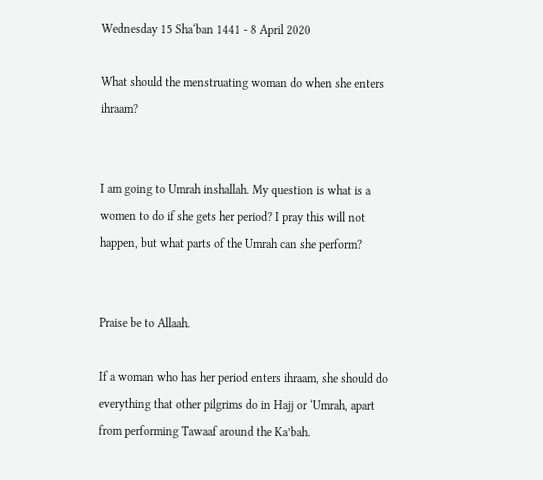Wednesday 15 Sha‘ban 1441 - 8 April 2020

What should the menstruating woman do when she enters ihraam?


I am going to Umrah inshallah. My question is what is a women to do if she gets her period? I pray this will not happen, but what parts of the Umrah can she perform?


Praise be to Allaah.

If a woman who has her period enters ihraam, she should do everything that other pilgrims do in Hajj or ‘Umrah, apart from performing Tawaaf around the Ka’bah.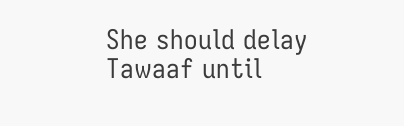She should delay Tawaaf until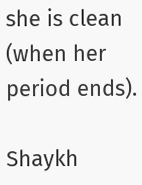she is clean (when her period ends).

Shaykh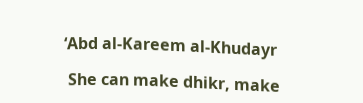‘Abd al-Kareem al-Khudayr

 She can make dhikr, make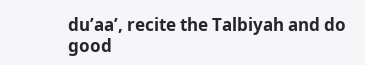du’aa’, recite the Talbiyah and do good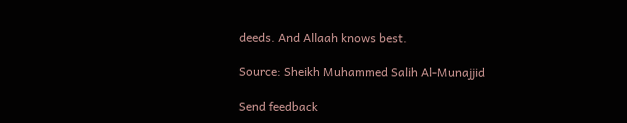deeds. And Allaah knows best.

Source: Sheikh Muhammed Salih Al-Munajjid

Send feedback